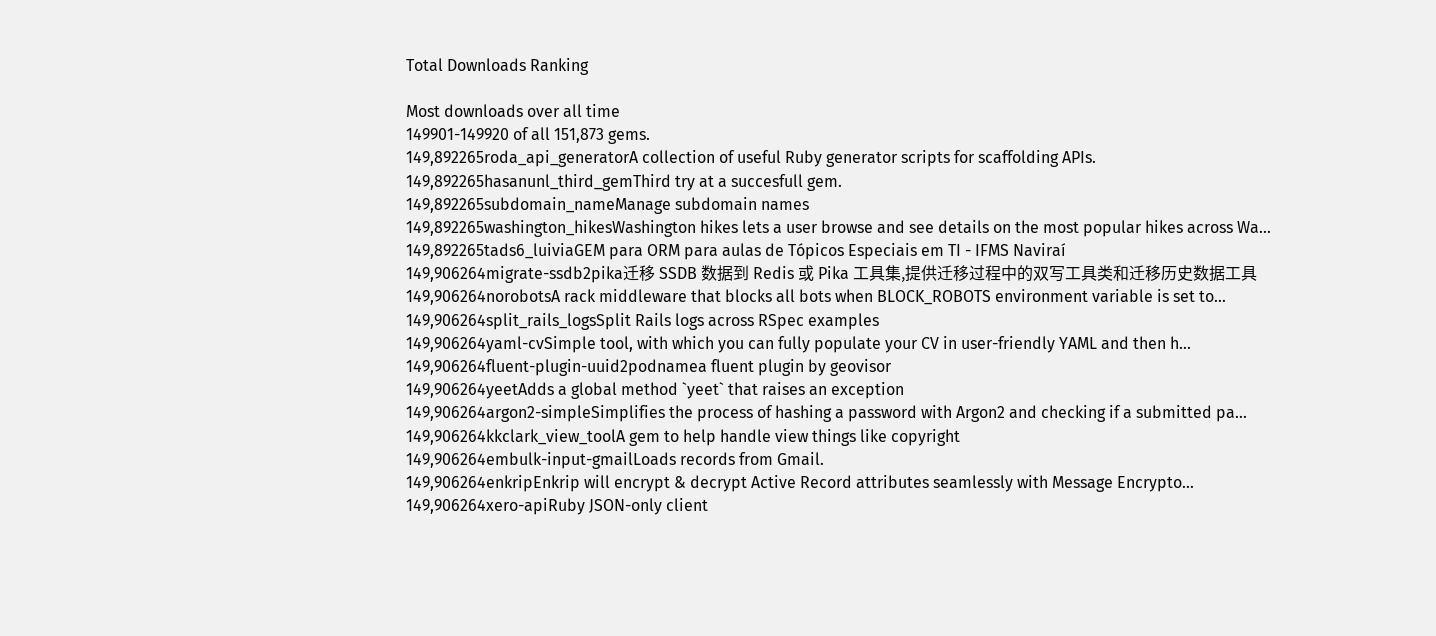Total Downloads Ranking

Most downloads over all time
149901-149920 of all 151,873 gems.
149,892265roda_api_generatorA collection of useful Ruby generator scripts for scaffolding APIs.
149,892265hasanunl_third_gemThird try at a succesfull gem.
149,892265subdomain_nameManage subdomain names
149,892265washington_hikesWashington hikes lets a user browse and see details on the most popular hikes across Wa...
149,892265tads6_luiviaGEM para ORM para aulas de Tópicos Especiais em TI - IFMS Naviraí
149,906264migrate-ssdb2pika迁移 SSDB 数据到 Redis 或 Pika 工具集,提供迁移过程中的双写工具类和迁移历史数据工具
149,906264norobotsA rack middleware that blocks all bots when BLOCK_ROBOTS environment variable is set to...
149,906264split_rails_logsSplit Rails logs across RSpec examples
149,906264yaml-cvSimple tool, with which you can fully populate your CV in user-friendly YAML and then h...
149,906264fluent-plugin-uuid2podnamea fluent plugin by geovisor
149,906264yeetAdds a global method `yeet` that raises an exception
149,906264argon2-simpleSimplifies the process of hashing a password with Argon2 and checking if a submitted pa...
149,906264kkclark_view_toolA gem to help handle view things like copyright
149,906264embulk-input-gmailLoads records from Gmail.
149,906264enkripEnkrip will encrypt & decrypt Active Record attributes seamlessly with Message Encrypto...
149,906264xero-apiRuby JSON-only client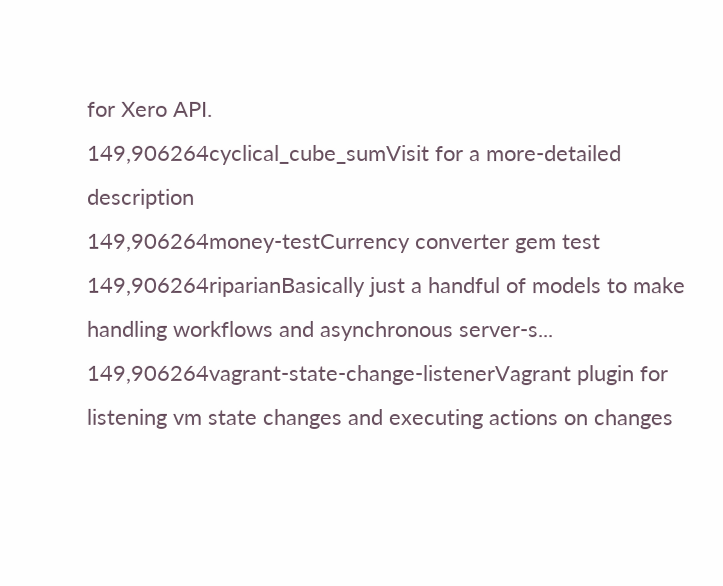for Xero API.
149,906264cyclical_cube_sumVisit for a more-detailed description
149,906264money-testCurrency converter gem test
149,906264riparianBasically just a handful of models to make handling workflows and asynchronous server-s...
149,906264vagrant-state-change-listenerVagrant plugin for listening vm state changes and executing actions on changes